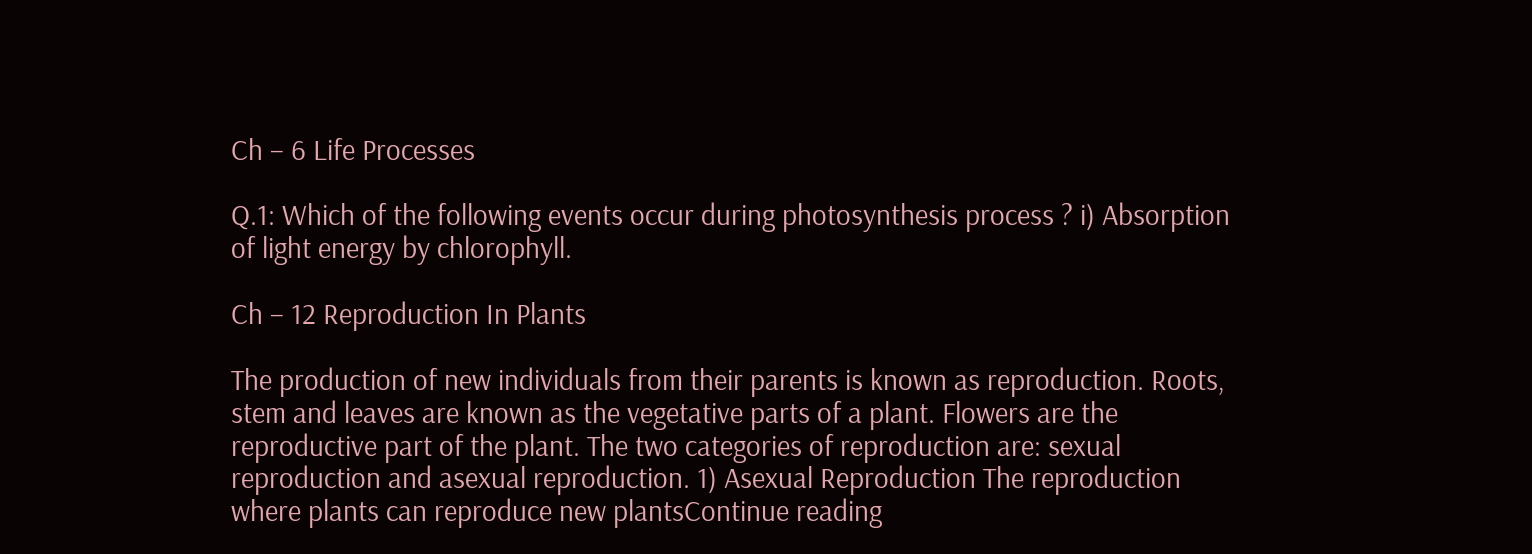Ch – 6 Life Processes

Q.1: Which of the following events occur during photosynthesis process ? i) Absorption of light energy by chlorophyll.

Ch – 12 Reproduction In Plants

The production of new individuals from their parents is known as reproduction. Roots, stem and leaves are known as the vegetative parts of a plant. Flowers are the reproductive part of the plant. The two categories of reproduction are: sexual reproduction and asexual reproduction. 1) Asexual Reproduction The reproduction where plants can reproduce new plantsContinue reading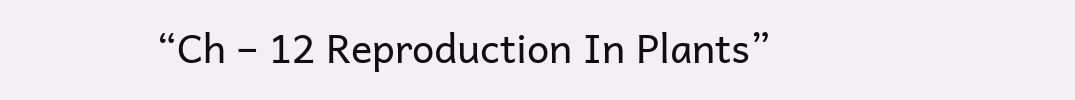“Ch – 12 Reproduction In Plants”